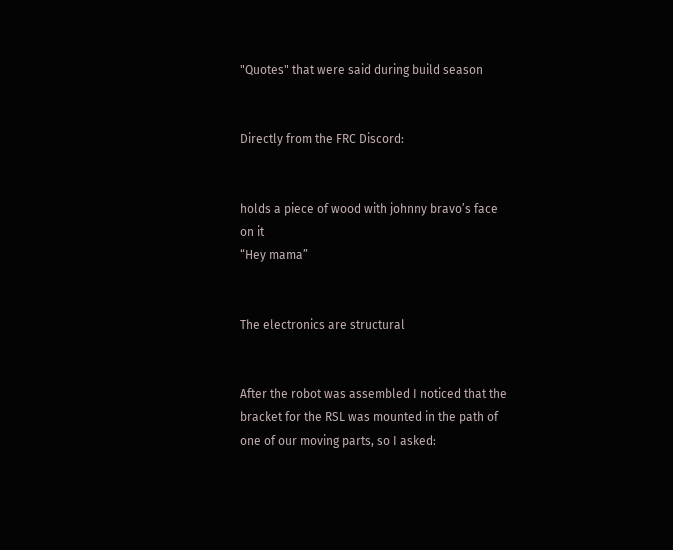"Quotes" that were said during build season


Directly from the FRC Discord:


holds a piece of wood with johnny bravo’s face on it
“Hey mama”


The electronics are structural


After the robot was assembled I noticed that the bracket for the RSL was mounted in the path of one of our moving parts, so I asked: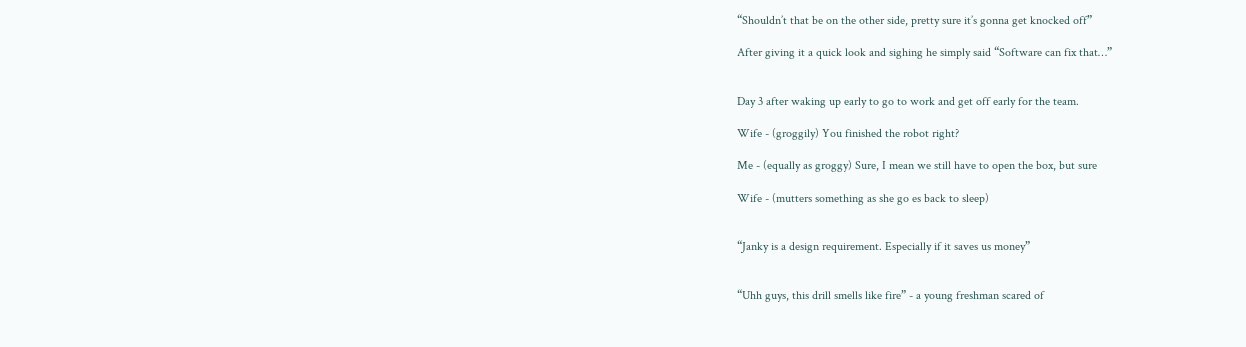“Shouldn’t that be on the other side, pretty sure it’s gonna get knocked off”

After giving it a quick look and sighing he simply said “Software can fix that…”


Day 3 after waking up early to go to work and get off early for the team.

Wife - (groggily) You finished the robot right?

Me - (equally as groggy) Sure, I mean we still have to open the box, but sure

Wife - (mutters something as she go es back to sleep)


“Janky is a design requirement. Especially if it saves us money”


“Uhh guys, this drill smells like fire” - a young freshman scared of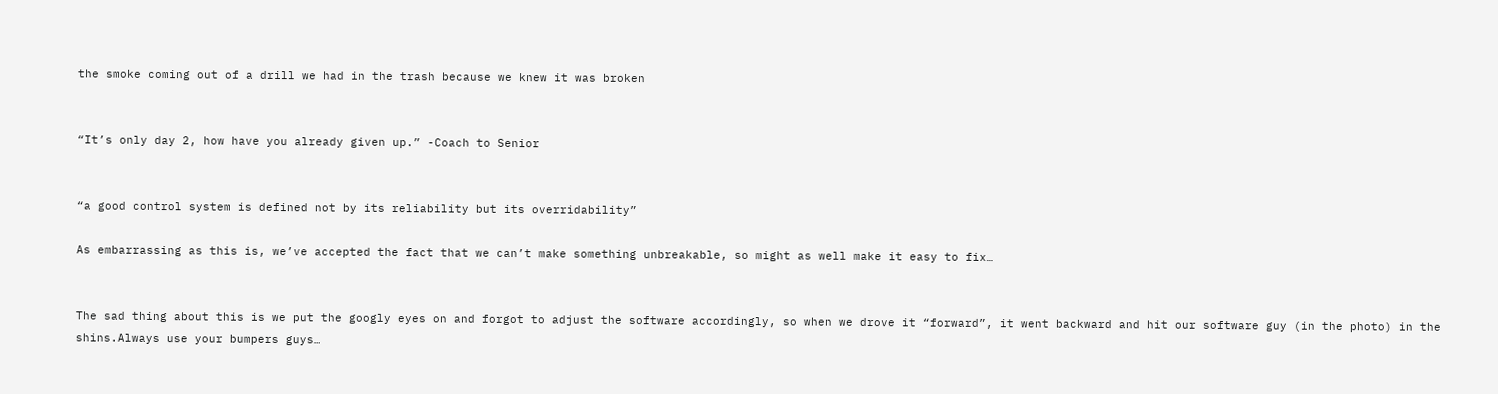the smoke coming out of a drill we had in the trash because we knew it was broken


“It’s only day 2, how have you already given up.” -Coach to Senior


“a good control system is defined not by its reliability but its overridability”

As embarrassing as this is, we’ve accepted the fact that we can’t make something unbreakable, so might as well make it easy to fix…


The sad thing about this is we put the googly eyes on and forgot to adjust the software accordingly, so when we drove it “forward”, it went backward and hit our software guy (in the photo) in the shins.Always use your bumpers guys…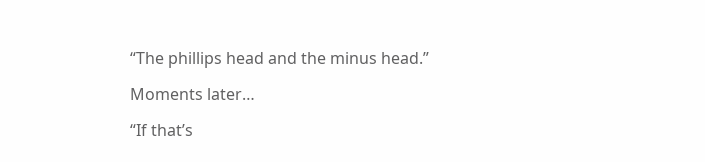“The phillips head and the minus head.”

Moments later…

“If that’s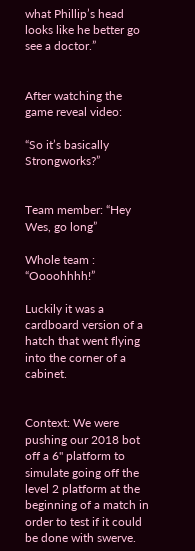what Phillip’s head looks like he better go see a doctor.”


After watching the game reveal video:

“So it’s basically Strongworks?”


Team member: “Hey Wes, go long”

Whole team : “Oooohhhh!”

Luckily it was a cardboard version of a hatch that went flying into the corner of a cabinet.


Context: We were pushing our 2018 bot off a 6" platform to simulate going off the level 2 platform at the beginning of a match in order to test if it could be done with swerve.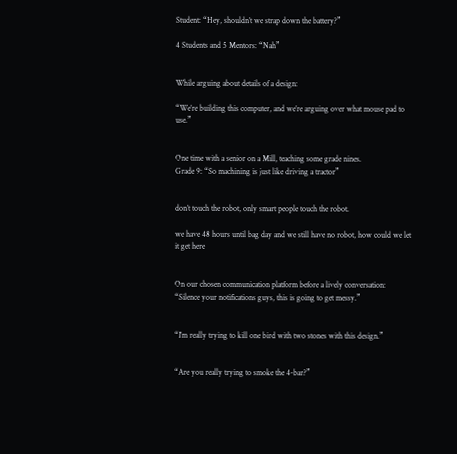Student: “Hey, shouldn’t we strap down the battery?”

4 Students and 5 Mentors: “Nah”


While arguing about details of a design:

“We’re building this computer, and we’re arguing over what mouse pad to use.”


One time with a senior on a Mill, teaching some grade nines.
Grade 9: “So machining is just like driving a tractor”


don’t touch the robot, only smart people touch the robot.

we have 48 hours until bag day and we still have no robot, how could we let it get here


On our chosen communication platform before a lively conversation:
“Silence your notifications guys, this is going to get messy.”


“I’m really trying to kill one bird with two stones with this design.”


“Are you really trying to smoke the 4-bar?”